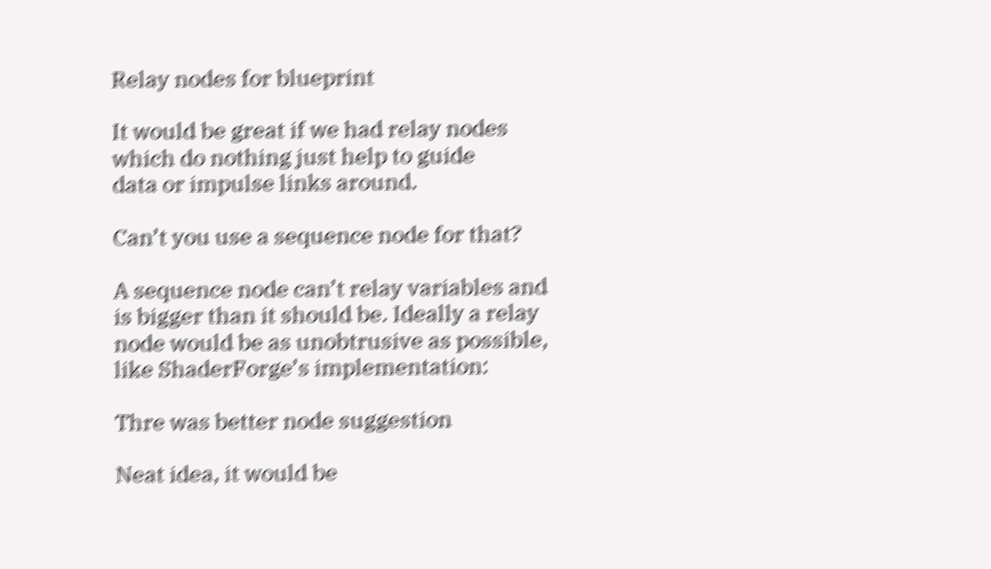Relay nodes for blueprint

It would be great if we had relay nodes which do nothing just help to guide
data or impulse links around.

Can’t you use a sequence node for that?

A sequence node can’t relay variables and is bigger than it should be. Ideally a relay
node would be as unobtrusive as possible, like ShaderForge’s implementation:

Thre was better node suggestion

Neat idea, it would be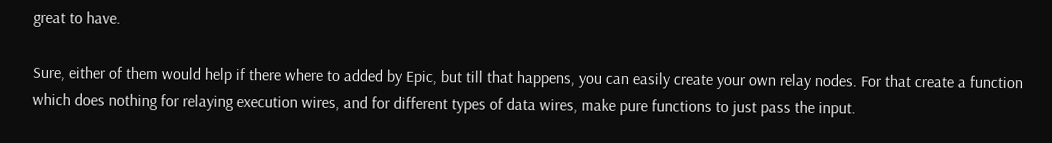great to have.

Sure, either of them would help if there where to added by Epic, but till that happens, you can easily create your own relay nodes. For that create a function which does nothing for relaying execution wires, and for different types of data wires, make pure functions to just pass the input.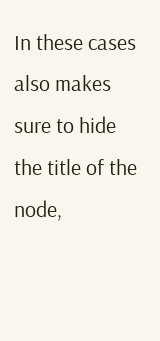In these cases also makes sure to hide the title of the node,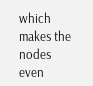which makes the nodes even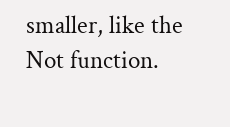smaller, like the Not function.